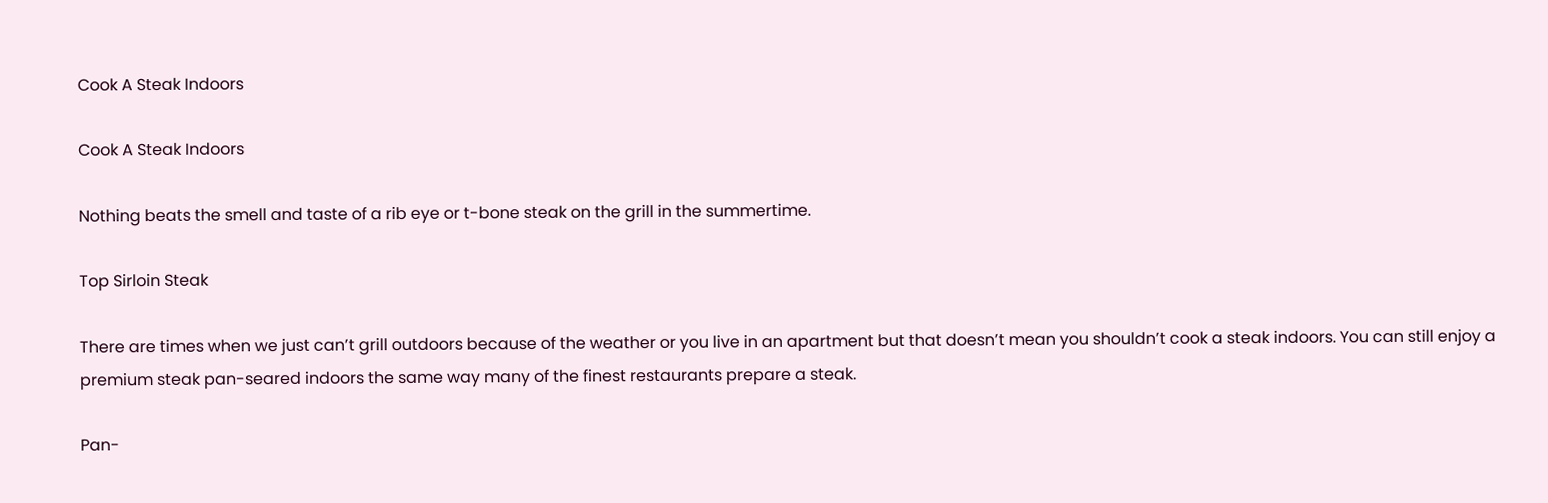Cook A Steak Indoors

Cook A Steak Indoors

Nothing beats the smell and taste of a rib eye or t-bone steak on the grill in the summertime.

Top Sirloin Steak

There are times when we just can’t grill outdoors because of the weather or you live in an apartment but that doesn’t mean you shouldn’t cook a steak indoors. You can still enjoy a premium steak pan-seared indoors the same way many of the finest restaurants prepare a steak.

Pan-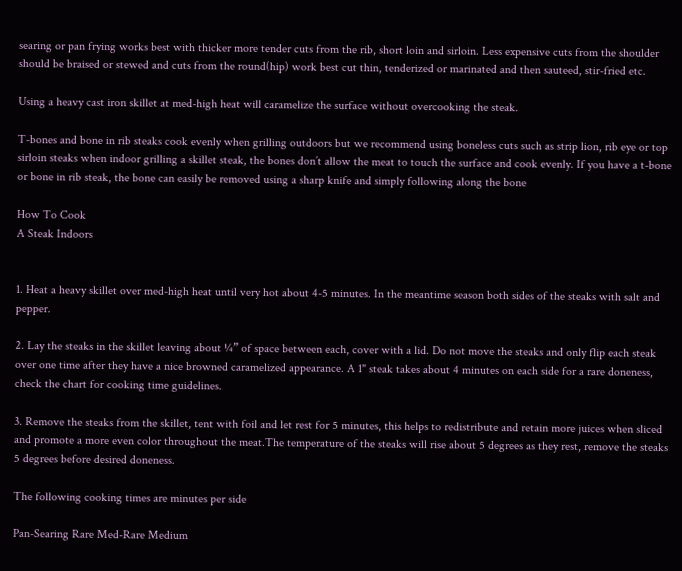searing or pan frying works best with thicker more tender cuts from the rib, short loin and sirloin. Less expensive cuts from the shoulder should be braised or stewed and cuts from the round(hip) work best cut thin, tenderized or marinated and then sauteed, stir-fried etc.

Using a heavy cast iron skillet at med-high heat will caramelize the surface without overcooking the steak.

T-bones and bone in rib steaks cook evenly when grilling outdoors but we recommend using boneless cuts such as strip lion, rib eye or top sirloin steaks when indoor grilling a skillet steak, the bones don’t allow the meat to touch the surface and cook evenly. If you have a t-bone or bone in rib steak, the bone can easily be removed using a sharp knife and simply following along the bone

How To Cook
A Steak Indoors


1. Heat a heavy skillet over med-high heat until very hot about 4-5 minutes. In the meantime season both sides of the steaks with salt and pepper.

2. Lay the steaks in the skillet leaving about ¼” of space between each, cover with a lid. Do not move the steaks and only flip each steak over one time after they have a nice browned caramelized appearance. A 1" steak takes about 4 minutes on each side for a rare doneness, check the chart for cooking time guidelines.

3. Remove the steaks from the skillet, tent with foil and let rest for 5 minutes, this helps to redistribute and retain more juices when sliced and promote a more even color throughout the meat.The temperature of the steaks will rise about 5 degrees as they rest, remove the steaks 5 degrees before desired doneness.

The following cooking times are minutes per side

Pan-Searing Rare Med-Rare Medium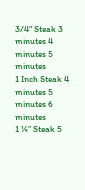3/4" Steak 3 minutes 4 minutes 5 minutes
1 Inch Steak 4 minutes 5 minutes 6 minutes
1 ¼” Steak 5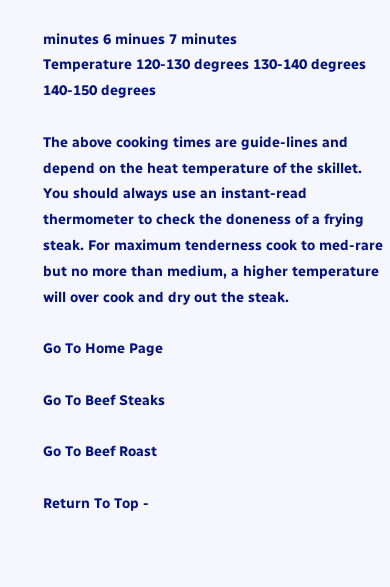minutes 6 minues 7 minutes
Temperature 120-130 degrees 130-140 degrees 140-150 degrees

The above cooking times are guide-lines and depend on the heat temperature of the skillet. You should always use an instant-read thermometer to check the doneness of a frying steak. For maximum tenderness cook to med-rare but no more than medium, a higher temperature will over cook and dry out the steak.

Go To Home Page

Go To Beef Steaks

Go To Beef Roast

Return To Top -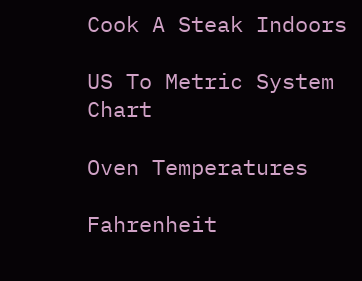Cook A Steak Indoors

US To Metric System Chart

Oven Temperatures

Fahrenheit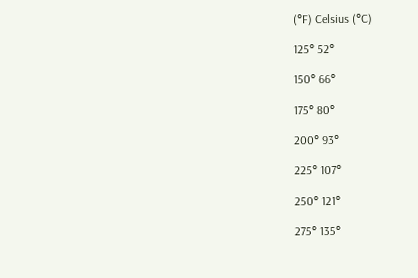(°F) Celsius (°C)

125° 52°

150° 66°

175° 80°

200° 93°

225° 107°

250° 121°

275° 135°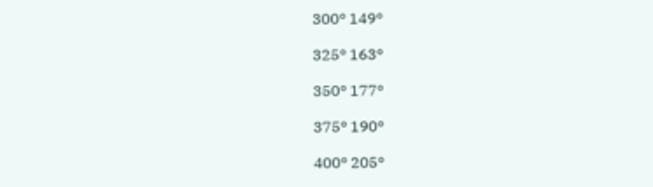300° 149°

325° 163°

350° 177°

375° 190°

400° 205°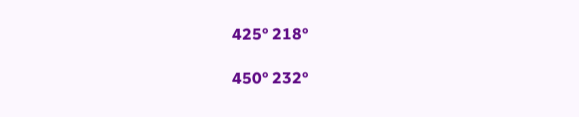425° 218°

450° 232°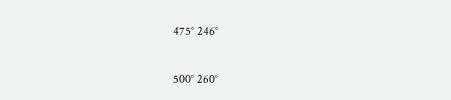475° 246°

500° 260°